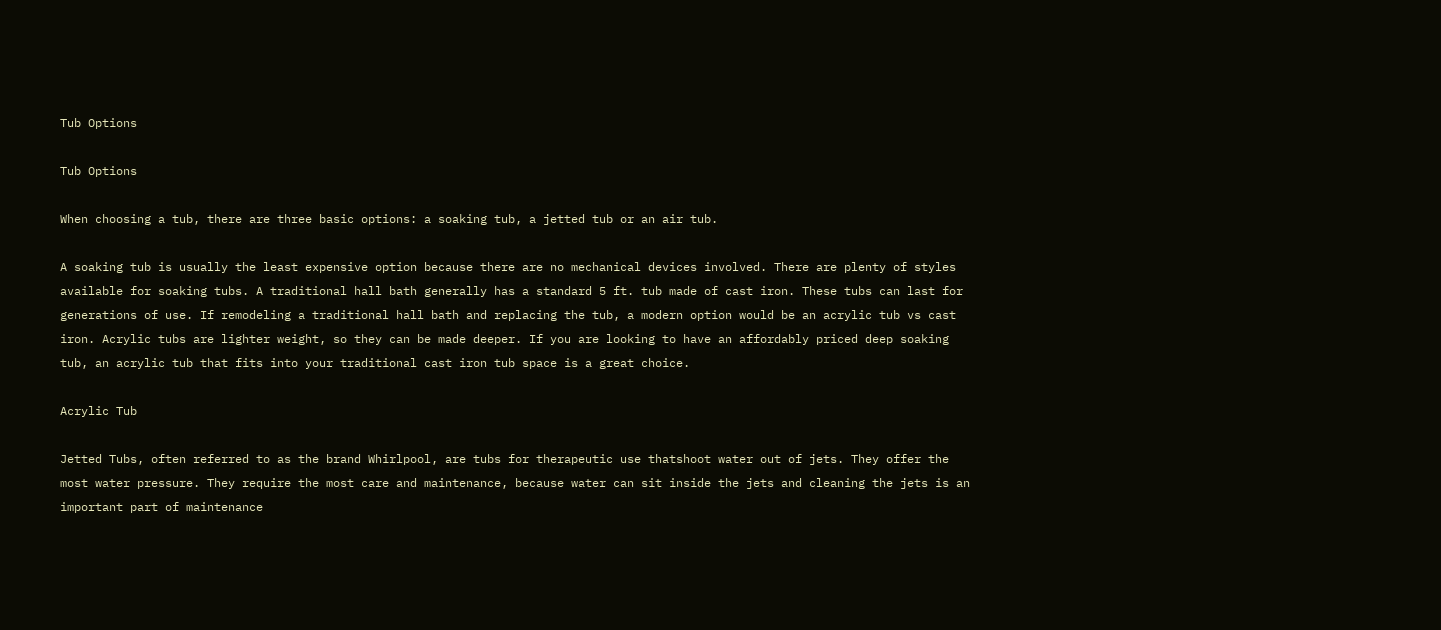Tub Options

Tub Options

When choosing a tub, there are three basic options: a soaking tub, a jetted tub or an air tub.

A soaking tub is usually the least expensive option because there are no mechanical devices involved. There are plenty of styles available for soaking tubs. A traditional hall bath generally has a standard 5 ft. tub made of cast iron. These tubs can last for generations of use. If remodeling a traditional hall bath and replacing the tub, a modern option would be an acrylic tub vs cast iron. Acrylic tubs are lighter weight, so they can be made deeper. If you are looking to have an affordably priced deep soaking tub, an acrylic tub that fits into your traditional cast iron tub space is a great choice.

Acrylic Tub

Jetted Tubs, often referred to as the brand Whirlpool, are tubs for therapeutic use thatshoot water out of jets. They offer the most water pressure. They require the most care and maintenance, because water can sit inside the jets and cleaning the jets is an important part of maintenance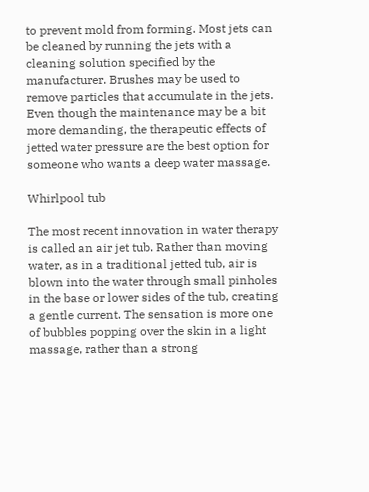to prevent mold from forming. Most jets can be cleaned by running the jets with a cleaning solution specified by the manufacturer. Brushes may be used to remove particles that accumulate in the jets. Even though the maintenance may be a bit more demanding, the therapeutic effects of jetted water pressure are the best option for someone who wants a deep water massage.

Whirlpool tub

The most recent innovation in water therapy is called an air jet tub. Rather than moving water, as in a traditional jetted tub, air is blown into the water through small pinholes in the base or lower sides of the tub, creating a gentle current. The sensation is more one of bubbles popping over the skin in a light massage, rather than a strong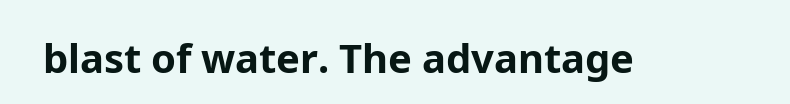blast of water. The advantage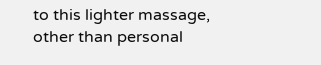to this lighter massage, other than personal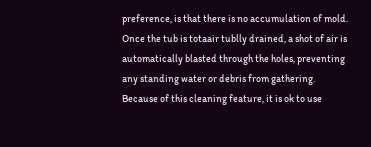preference, is that there is no accumulation of mold. Once the tub is totaair tublly drained, a shot of air is automatically blasted through the holes, preventing any standing water or debris from gathering. Because of this cleaning feature, it is ok to use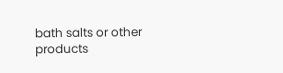bath salts or other products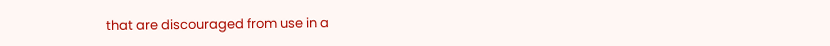that are discouraged from use in a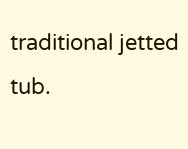traditional jetted tub.